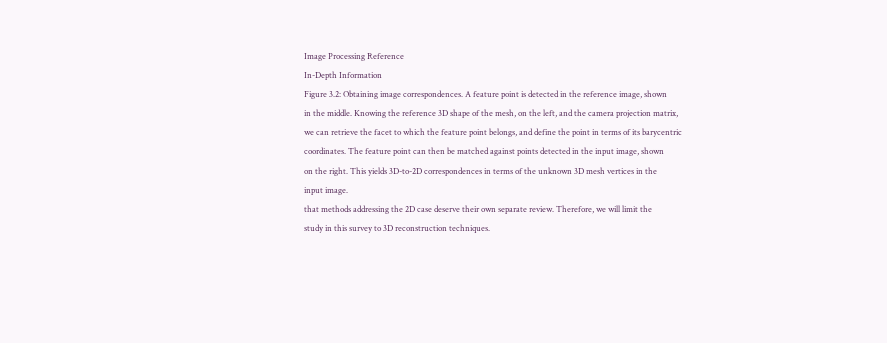Image Processing Reference
In-Depth Information
Figure 3.2: Obtaining image correspondences. A feature point is detected in the reference image, shown
in the middle. Knowing the reference 3D shape of the mesh, on the left, and the camera projection matrix,
we can retrieve the facet to which the feature point belongs, and define the point in terms of its barycentric
coordinates. The feature point can then be matched against points detected in the input image, shown
on the right. This yields 3D-to-2D correspondences in terms of the unknown 3D mesh vertices in the
input image.
that methods addressing the 2D case deserve their own separate review. Therefore, we will limit the
study in this survey to 3D reconstruction techniques.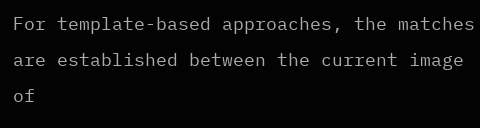For template-based approaches, the matches are established between the current image of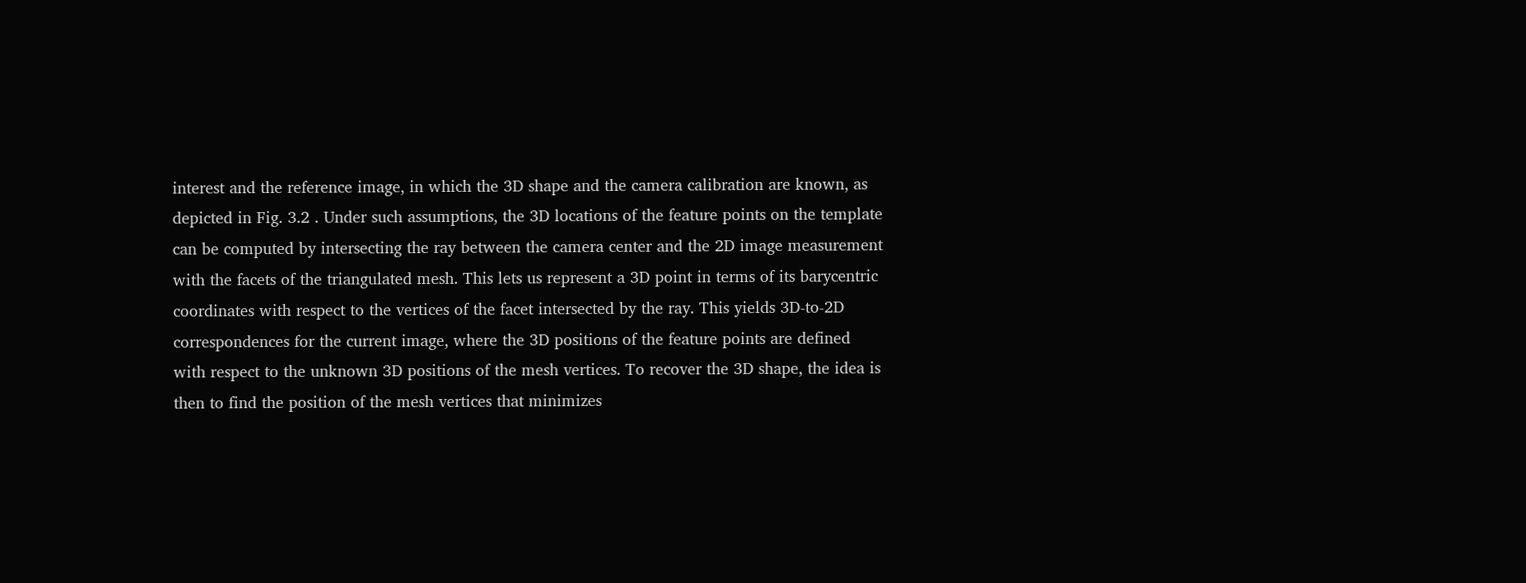interest and the reference image, in which the 3D shape and the camera calibration are known, as
depicted in Fig. 3.2 . Under such assumptions, the 3D locations of the feature points on the template
can be computed by intersecting the ray between the camera center and the 2D image measurement
with the facets of the triangulated mesh. This lets us represent a 3D point in terms of its barycentric
coordinates with respect to the vertices of the facet intersected by the ray. This yields 3D-to-2D
correspondences for the current image, where the 3D positions of the feature points are defined
with respect to the unknown 3D positions of the mesh vertices. To recover the 3D shape, the idea is
then to find the position of the mesh vertices that minimizes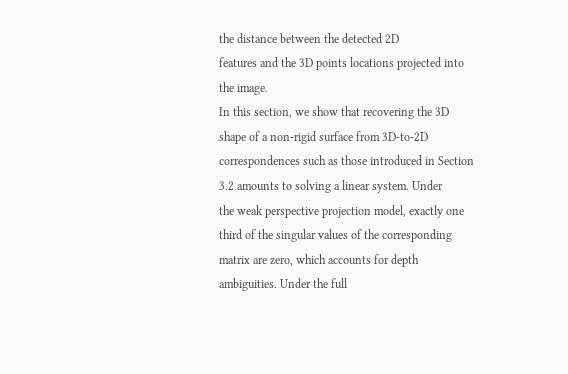the distance between the detected 2D
features and the 3D points locations projected into the image.
In this section, we show that recovering the 3D shape of a non-rigid surface from 3D-to-2D
correspondences such as those introduced in Section 3.2 amounts to solving a linear system. Under
the weak perspective projection model, exactly one third of the singular values of the corresponding
matrix are zero, which accounts for depth ambiguities. Under the full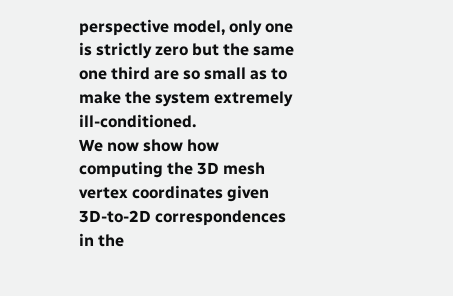perspective model, only one
is strictly zero but the same one third are so small as to make the system extremely ill-conditioned.
We now show how computing the 3D mesh vertex coordinates given 3D-to-2D correspondences
in the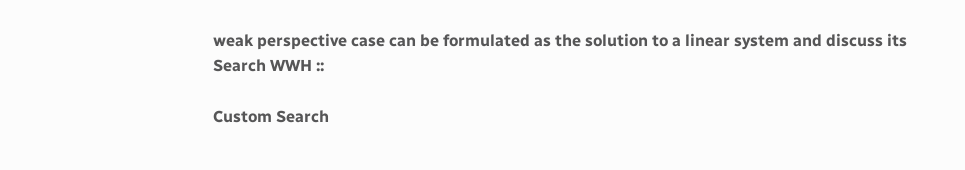weak perspective case can be formulated as the solution to a linear system and discuss its
Search WWH ::

Custom Search